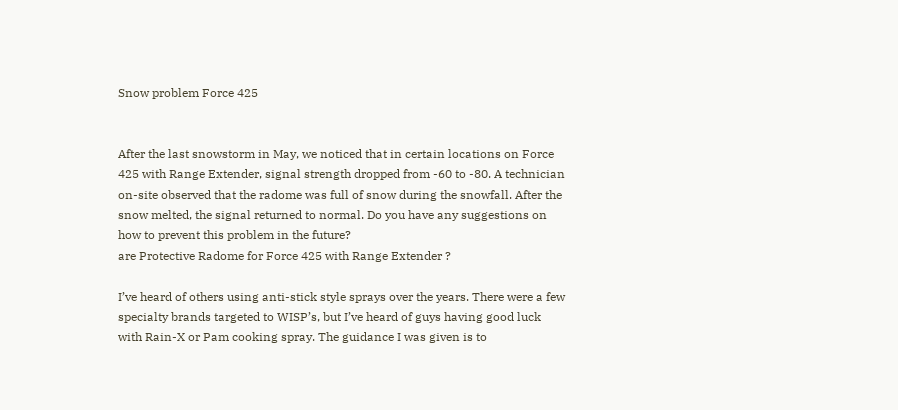Snow problem Force 425


After the last snowstorm in May, we noticed that in certain locations on Force 425 with Range Extender, signal strength dropped from -60 to -80. A technician on-site observed that the radome was full of snow during the snowfall. After the snow melted, the signal returned to normal. Do you have any suggestions on how to prevent this problem in the future?
are Protective Radome for Force 425 with Range Extender ?

I’ve heard of others using anti-stick style sprays over the years. There were a few specialty brands targeted to WISP’s, but I’ve heard of guys having good luck with Rain-X or Pam cooking spray. The guidance I was given is to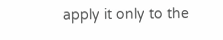apply it only to the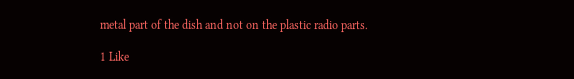metal part of the dish and not on the plastic radio parts.

1 Like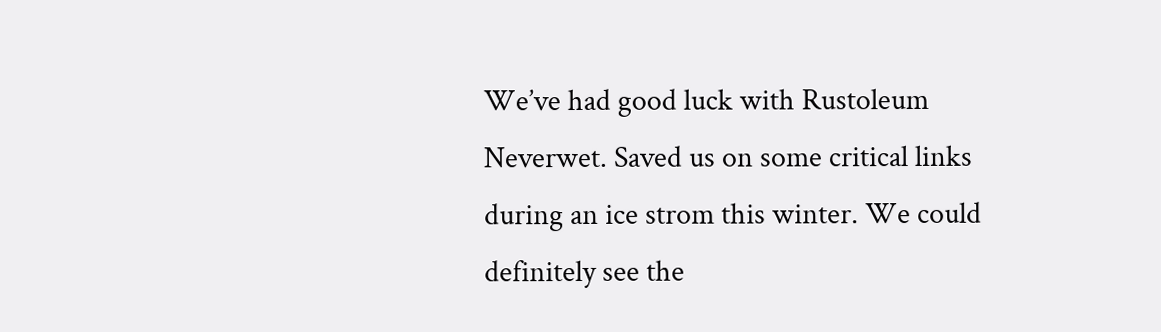We’ve had good luck with Rustoleum Neverwet. Saved us on some critical links during an ice strom this winter. We could definitely see the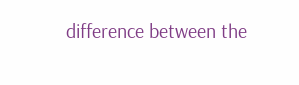difference between the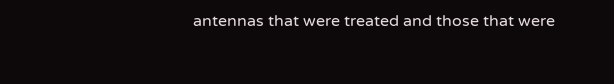antennas that were treated and those that were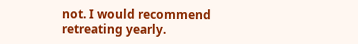not. I would recommend retreating yearly.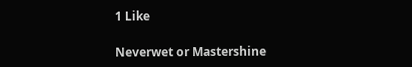1 Like

Neverwet or Mastershine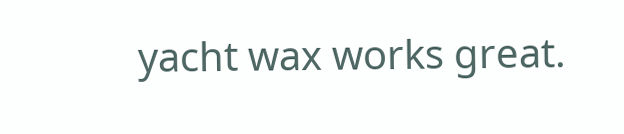yacht wax works great.